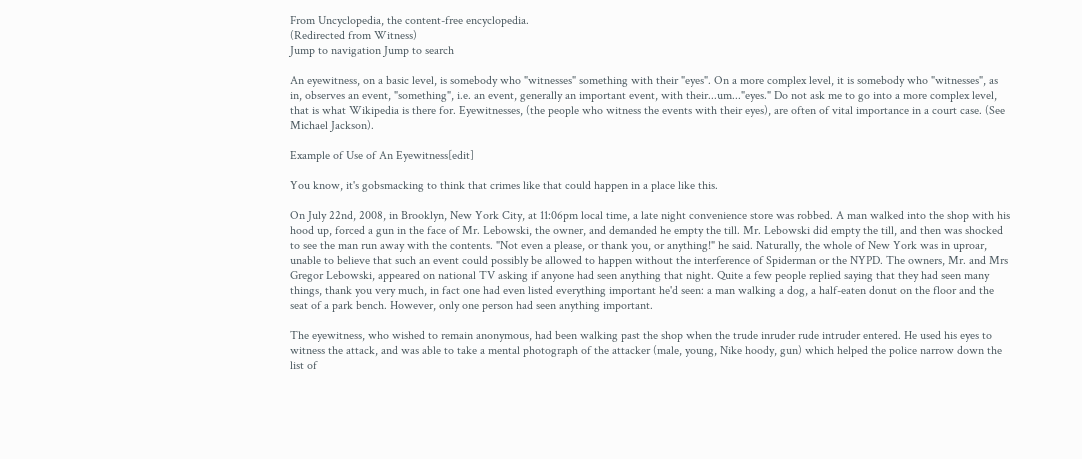From Uncyclopedia, the content-free encyclopedia.
(Redirected from Witness)
Jump to navigation Jump to search

An eyewitness, on a basic level, is somebody who "witnesses" something with their "eyes". On a more complex level, it is somebody who "witnesses", as in, observes an event, "something", i.e. an event, generally an important event, with their...um..."eyes." Do not ask me to go into a more complex level, that is what Wikipedia is there for. Eyewitnesses, (the people who witness the events with their eyes), are often of vital importance in a court case. (See Michael Jackson).

Example of Use of An Eyewitness[edit]

You know, it's gobsmacking to think that crimes like that could happen in a place like this.

On July 22nd, 2008, in Brooklyn, New York City, at 11:06pm local time, a late night convenience store was robbed. A man walked into the shop with his hood up, forced a gun in the face of Mr. Lebowski, the owner, and demanded he empty the till. Mr. Lebowski did empty the till, and then was shocked to see the man run away with the contents. "Not even a please, or thank you, or anything!" he said. Naturally, the whole of New York was in uproar, unable to believe that such an event could possibly be allowed to happen without the interference of Spiderman or the NYPD. The owners, Mr. and Mrs Gregor Lebowski, appeared on national TV asking if anyone had seen anything that night. Quite a few people replied saying that they had seen many things, thank you very much, in fact one had even listed everything important he'd seen: a man walking a dog, a half-eaten donut on the floor and the seat of a park bench. However, only one person had seen anything important.

The eyewitness, who wished to remain anonymous, had been walking past the shop when the trude inruder rude intruder entered. He used his eyes to witness the attack, and was able to take a mental photograph of the attacker (male, young, Nike hoody, gun) which helped the police narrow down the list of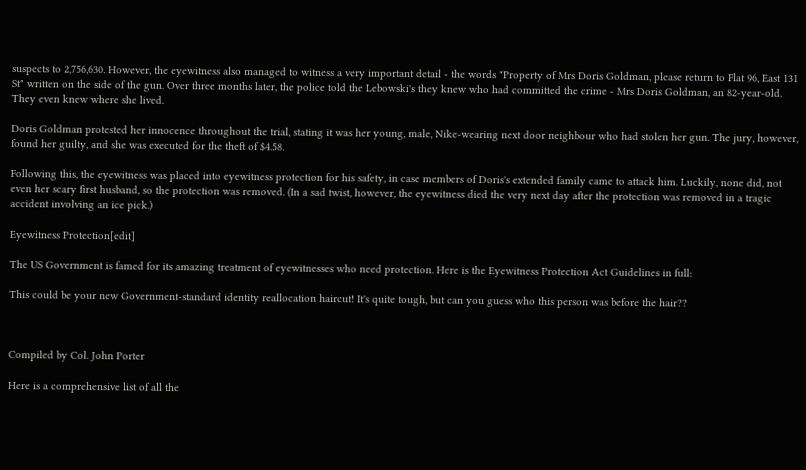suspects to 2,756,630. However, the eyewitness also managed to witness a very important detail - the words "Property of Mrs Doris Goldman, please return to Flat 96, East 131 St" written on the side of the gun. Over three months later, the police told the Lebowski's they knew who had committed the crime - Mrs Doris Goldman, an 82-year-old. They even knew where she lived.

Doris Goldman protested her innocence throughout the trial, stating it was her young, male, Nike-wearing next door neighbour who had stolen her gun. The jury, however, found her guilty, and she was executed for the theft of $4.58.

Following this, the eyewitness was placed into eyewitness protection for his safety, in case members of Doris's extended family came to attack him. Luckily, none did, not even her scary first husband, so the protection was removed. (In a sad twist, however, the eyewitness died the very next day after the protection was removed in a tragic accident involving an ice pick.)

Eyewitness Protection[edit]

The US Government is famed for its amazing treatment of eyewitnesses who need protection. Here is the Eyewitness Protection Act Guidelines in full:

This could be your new Government-standard identity reallocation haircut! It's quite tough, but can you guess who this person was before the hair??



Compiled by Col. John Porter

Here is a comprehensive list of all the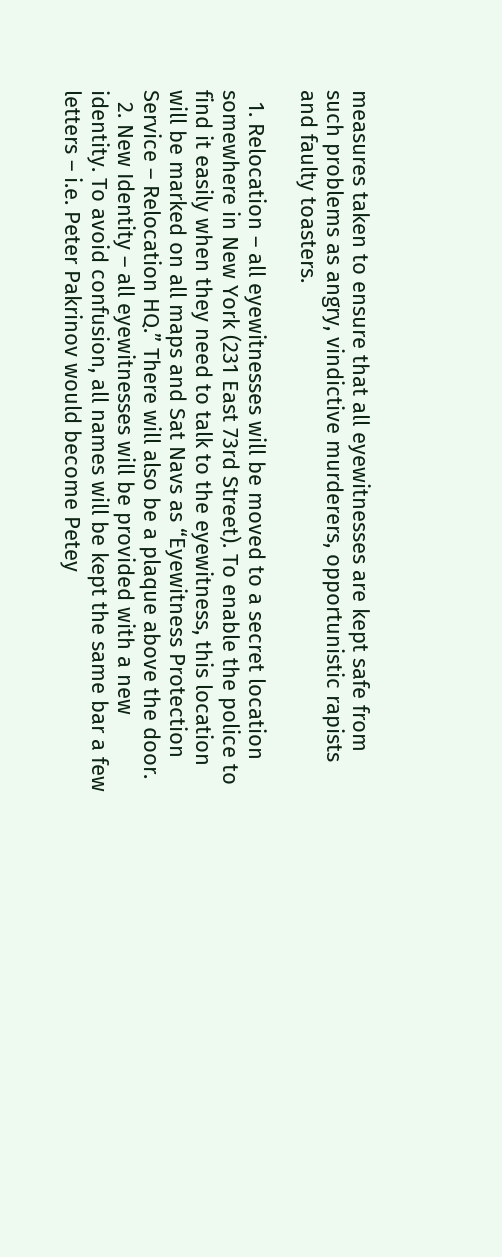measures taken to ensure that all eyewitnesses are kept safe from such problems as angry, vindictive murderers, opportunistic rapists and faulty toasters.

  1. Relocation – all eyewitnesses will be moved to a secret location somewhere in New York (231 East 73rd Street). To enable the police to find it easily when they need to talk to the eyewitness, this location will be marked on all maps and Sat Navs as “Eyewitness Protection Service – Relocation HQ.” There will also be a plaque above the door.
  2. New Identity – all eyewitnesses will be provided with a new identity. To avoid confusion, all names will be kept the same bar a few letters – i.e. Peter Pakrinov would become Petey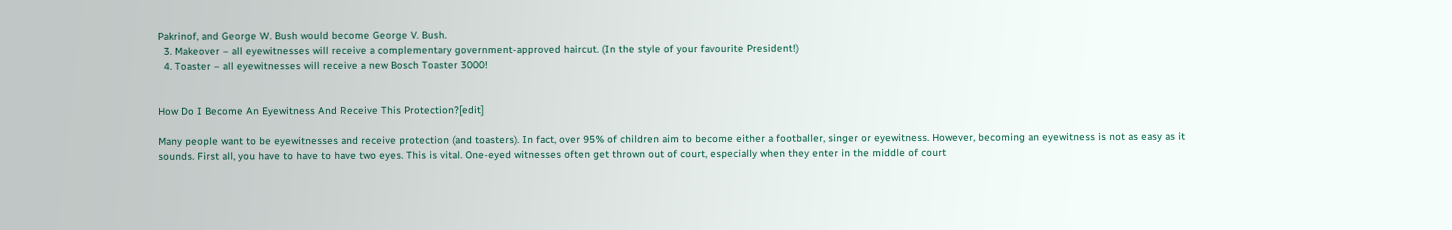Pakrinof, and George W. Bush would become George V. Bush.
  3. Makeover – all eyewitnesses will receive a complementary government-approved haircut. (In the style of your favourite President!)
  4. Toaster – all eyewitnesses will receive a new Bosch Toaster 3000!


How Do I Become An Eyewitness And Receive This Protection?[edit]

Many people want to be eyewitnesses and receive protection (and toasters). In fact, over 95% of children aim to become either a footballer, singer or eyewitness. However, becoming an eyewitness is not as easy as it sounds. First all, you have to have to have two eyes. This is vital. One-eyed witnesses often get thrown out of court, especially when they enter in the middle of court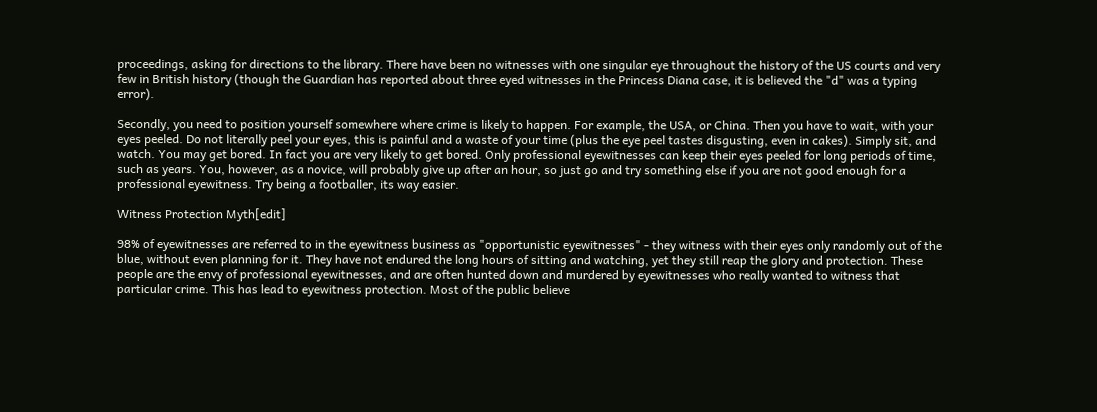proceedings, asking for directions to the library. There have been no witnesses with one singular eye throughout the history of the US courts and very few in British history (though the Guardian has reported about three eyed witnesses in the Princess Diana case, it is believed the "d" was a typing error).

Secondly, you need to position yourself somewhere where crime is likely to happen. For example, the USA, or China. Then you have to wait, with your eyes peeled. Do not literally peel your eyes, this is painful and a waste of your time (plus the eye peel tastes disgusting, even in cakes). Simply sit, and watch. You may get bored. In fact you are very likely to get bored. Only professional eyewitnesses can keep their eyes peeled for long periods of time, such as years. You, however, as a novice, will probably give up after an hour, so just go and try something else if you are not good enough for a professional eyewitness. Try being a footballer, its way easier.

Witness Protection Myth[edit]

98% of eyewitnesses are referred to in the eyewitness business as "opportunistic eyewitnesses" - they witness with their eyes only randomly out of the blue, without even planning for it. They have not endured the long hours of sitting and watching, yet they still reap the glory and protection. These people are the envy of professional eyewitnesses, and are often hunted down and murdered by eyewitnesses who really wanted to witness that particular crime. This has lead to eyewitness protection. Most of the public believe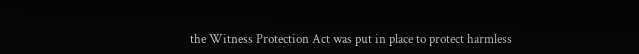the Witness Protection Act was put in place to protect harmless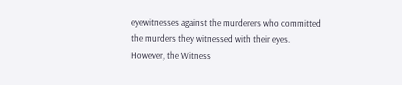eyewitnesses against the murderers who committed the murders they witnessed with their eyes. However, the Witness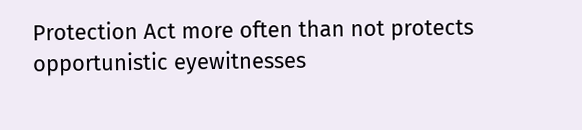Protection Act more often than not protects opportunistic eyewitnesses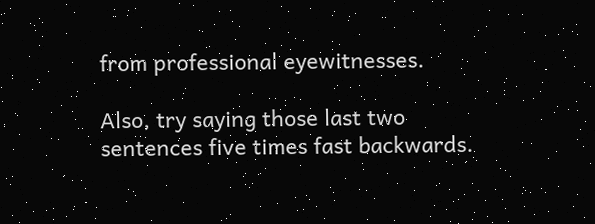from professional eyewitnesses.

Also, try saying those last two sentences five times fast backwards.